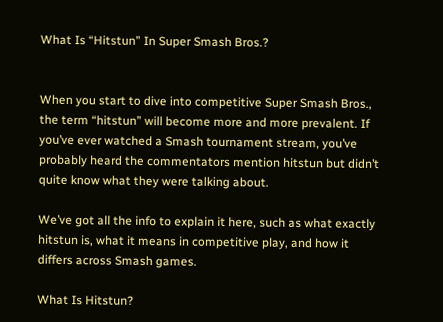What Is “Hitstun” In Super Smash Bros.?


When you start to dive into competitive Super Smash Bros., the term “hitstun” will become more and more prevalent. If you’ve ever watched a Smash tournament stream, you’ve probably heard the commentators mention hitstun but didn’t quite know what they were talking about.

We’ve got all the info to explain it here, such as what exactly hitstun is, what it means in competitive play, and how it differs across Smash games.

What Is Hitstun?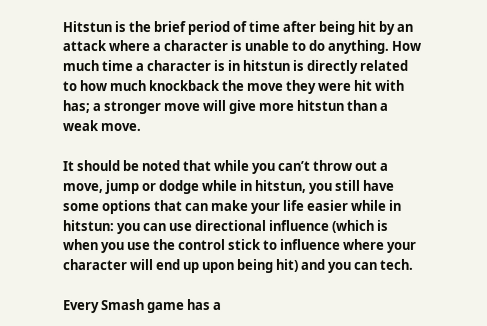Hitstun is the brief period of time after being hit by an attack where a character is unable to do anything. How much time a character is in hitstun is directly related to how much knockback the move they were hit with has; a stronger move will give more hitstun than a weak move.

It should be noted that while you can’t throw out a move, jump or dodge while in hitstun, you still have some options that can make your life easier while in hitstun: you can use directional influence (which is when you use the control stick to influence where your character will end up upon being hit) and you can tech.

Every Smash game has a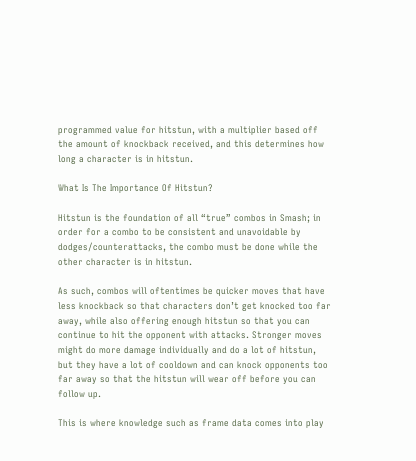programmed value for hitstun, with a multiplier based off the amount of knockback received, and this determines how long a character is in hitstun.

What Is The Importance Of Hitstun?

Hitstun is the foundation of all “true” combos in Smash; in order for a combo to be consistent and unavoidable by dodges/counterattacks, the combo must be done while the other character is in hitstun.

As such, combos will oftentimes be quicker moves that have less knockback so that characters don’t get knocked too far away, while also offering enough hitstun so that you can continue to hit the opponent with attacks. Stronger moves might do more damage individually and do a lot of hitstun, but they have a lot of cooldown and can knock opponents too far away so that the hitstun will wear off before you can follow up.

This is where knowledge such as frame data comes into play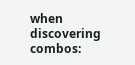when discovering combos: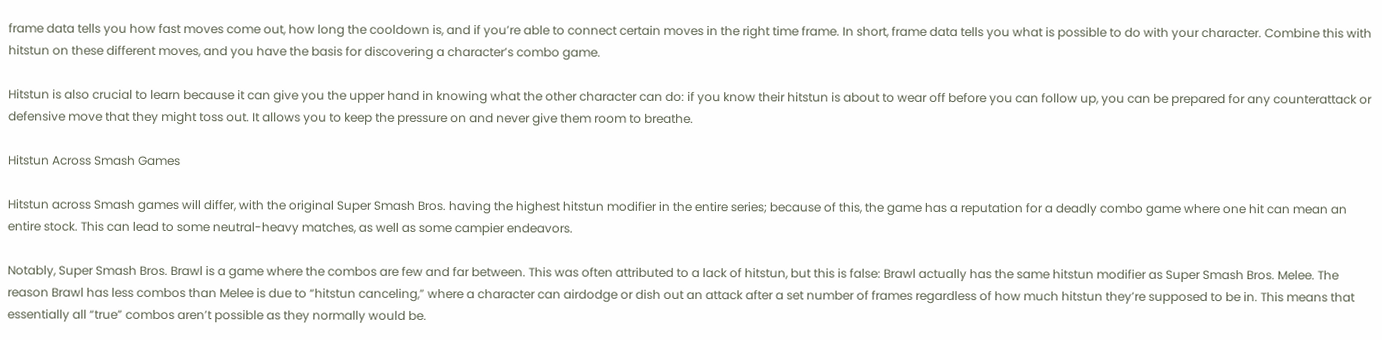frame data tells you how fast moves come out, how long the cooldown is, and if you’re able to connect certain moves in the right time frame. In short, frame data tells you what is possible to do with your character. Combine this with hitstun on these different moves, and you have the basis for discovering a character’s combo game.

Hitstun is also crucial to learn because it can give you the upper hand in knowing what the other character can do: if you know their hitstun is about to wear off before you can follow up, you can be prepared for any counterattack or defensive move that they might toss out. It allows you to keep the pressure on and never give them room to breathe.

Hitstun Across Smash Games

Hitstun across Smash games will differ, with the original Super Smash Bros. having the highest hitstun modifier in the entire series; because of this, the game has a reputation for a deadly combo game where one hit can mean an entire stock. This can lead to some neutral-heavy matches, as well as some campier endeavors.

Notably, Super Smash Bros. Brawl is a game where the combos are few and far between. This was often attributed to a lack of hitstun, but this is false: Brawl actually has the same hitstun modifier as Super Smash Bros. Melee. The reason Brawl has less combos than Melee is due to “hitstun canceling,” where a character can airdodge or dish out an attack after a set number of frames regardless of how much hitstun they’re supposed to be in. This means that essentially all “true” combos aren’t possible as they normally would be.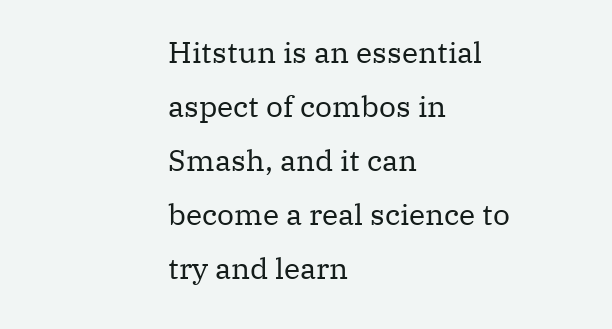Hitstun is an essential aspect of combos in Smash, and it can become a real science to try and learn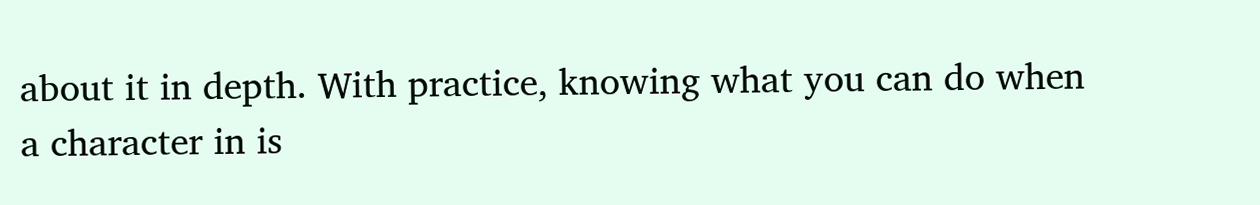about it in depth. With practice, knowing what you can do when a character in is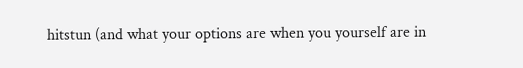hitstun (and what your options are when you yourself are in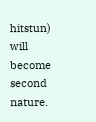hitstun) will become second nature.